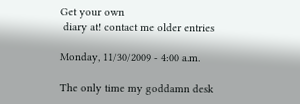Get your own
 diary at! contact me older entries

Monday, 11/30/2009 - 4:00 a.m.

The only time my goddamn desk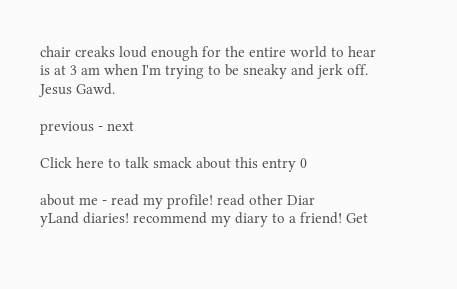chair creaks loud enough for the entire world to hear is at 3 am when I'm trying to be sneaky and jerk off. Jesus Gawd.

previous - next

Click here to talk smack about this entry 0

about me - read my profile! read other Diar
yLand diaries! recommend my diary to a friend! Get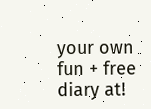your own fun + free diary at!